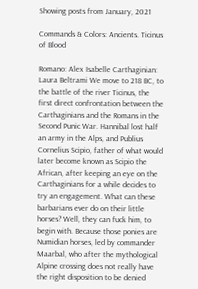Showing posts from January, 2021

Commands & Colors: Ancients. Ticinus of Blood

Romano: Alex Isabelle Carthaginian: Laura Beltrami We move to 218 BC, to the battle of the river Ticinus, the first direct confrontation between the Carthaginians and the Romans in the Second Punic War. Hannibal lost half an army in the Alps, and Publius Cornelius Scipio, father of what would later become known as Scipio the African, after keeping an eye on the Carthaginians for a while decides to try an engagement. What can these barbarians ever do on their little horses? Well, they can fuck him, to begin with. Because those ponies are Numidian horses, led by commander Maarbal, who after the mythological Alpine crossing does not really have the right disposition to be denied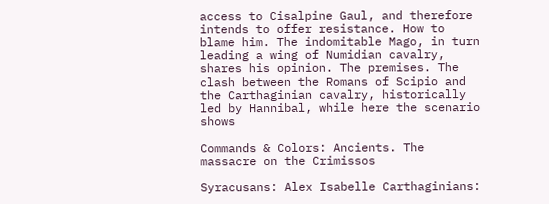access to Cisalpine Gaul, and therefore intends to offer resistance. How to blame him. The indomitable Mago, in turn leading a wing of Numidian cavalry, shares his opinion. The premises. The clash between the Romans of Scipio and the Carthaginian cavalry, historically led by Hannibal, while here the scenario shows

Commands & Colors: Ancients. The massacre on the Crimissos

Syracusans: Alex Isabelle Carthaginians: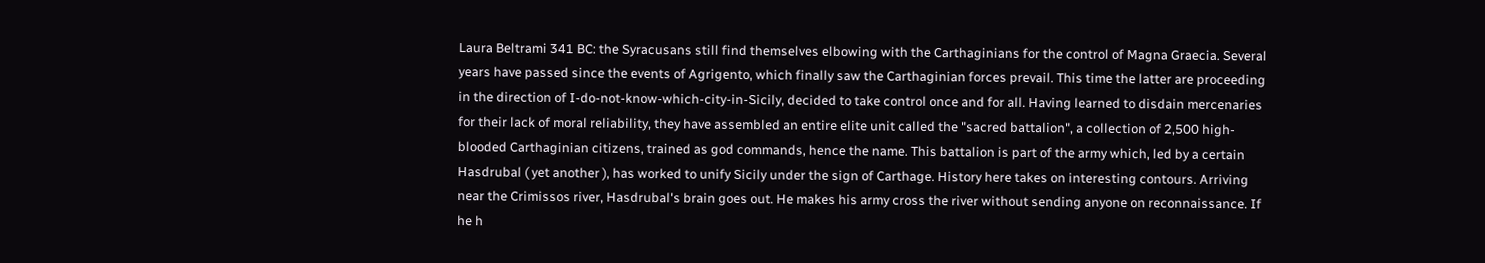Laura Beltrami 341 BC: the Syracusans still find themselves elbowing with the Carthaginians for the control of Magna Graecia. Several years have passed since the events of Agrigento, which finally saw the Carthaginian forces prevail. This time the latter are proceeding in the direction of I-do-not-know-which-city-in-Sicily, decided to take control once and for all. Having learned to disdain mercenaries for their lack of moral reliability, they have assembled an entire elite unit called the "sacred battalion", a collection of 2,500 high-blooded Carthaginian citizens, trained as god commands, hence the name. This battalion is part of the army which, led by a certain Hasdrubal ( yet another ), has worked to unify Sicily under the sign of Carthage. History here takes on interesting contours. Arriving near the Crimissos river, Hasdrubal's brain goes out. He makes his army cross the river without sending anyone on reconnaissance. If he h